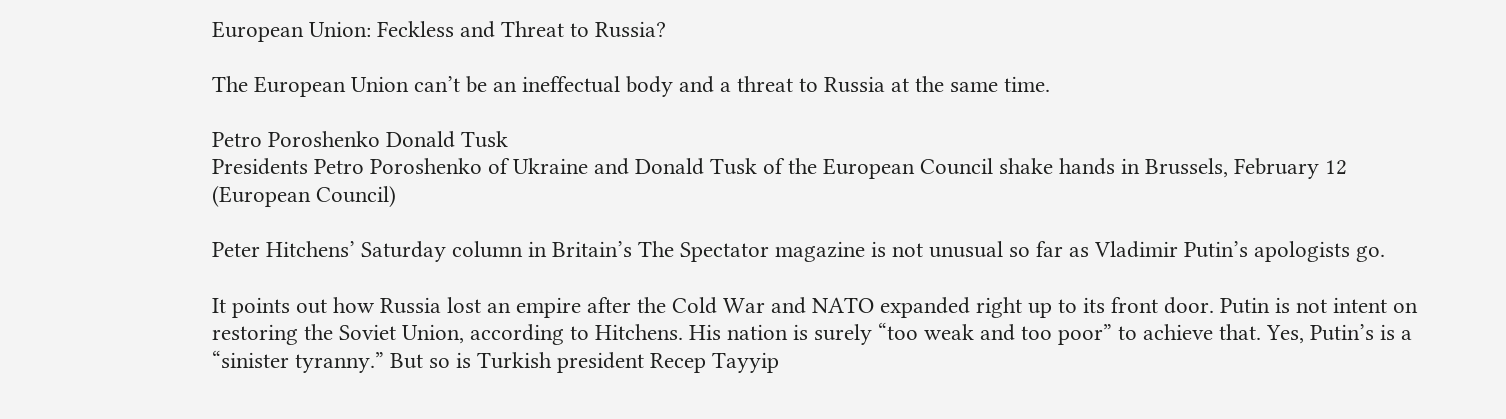European Union: Feckless and Threat to Russia?

The European Union can’t be an ineffectual body and a threat to Russia at the same time.

Petro Poroshenko Donald Tusk
Presidents Petro Poroshenko of Ukraine and Donald Tusk of the European Council shake hands in Brussels, February 12 (European Council)

Peter Hitchens’ Saturday column in Britain’s The Spectator magazine is not unusual so far as Vladimir Putin’s apologists go.

It points out how Russia lost an empire after the Cold War and NATO expanded right up to its front door. Putin is not intent on restoring the Soviet Union, according to Hitchens. His nation is surely “too weak and too poor” to achieve that. Yes, Putin’s is a “sinister tyranny.” But so is Turkish president Recep Tayyip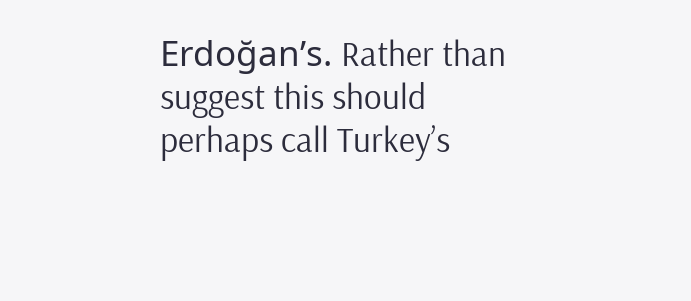Erdoğan’s. Rather than suggest this should perhaps call Turkey’s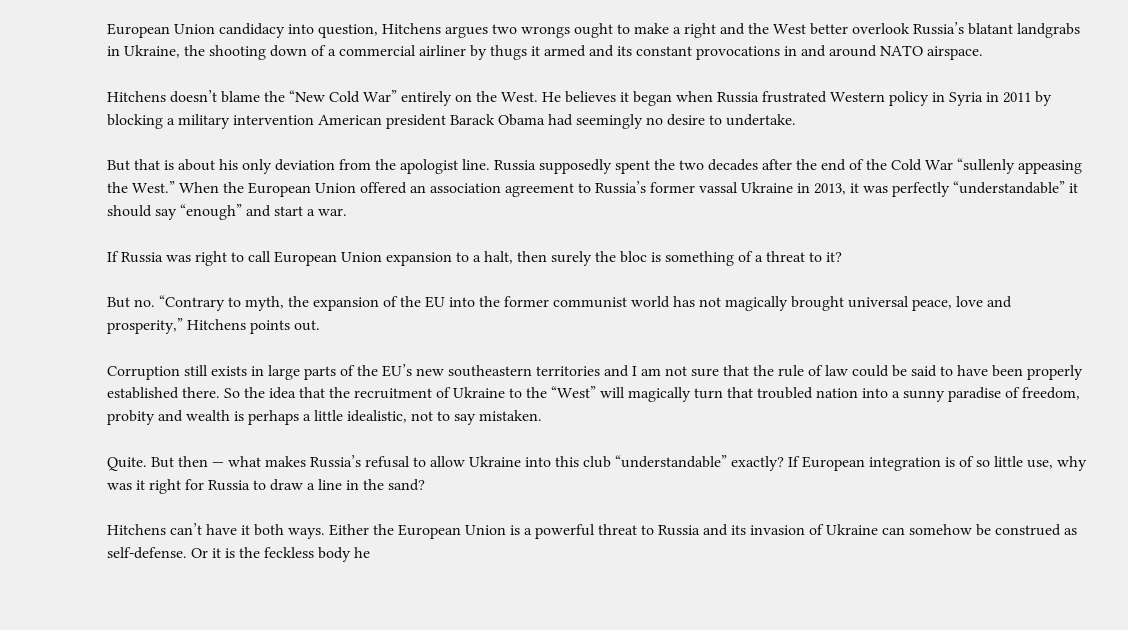European Union candidacy into question, Hitchens argues two wrongs ought to make a right and the West better overlook Russia’s blatant landgrabs in Ukraine, the shooting down of a commercial airliner by thugs it armed and its constant provocations in and around NATO airspace.

Hitchens doesn’t blame the “New Cold War” entirely on the West. He believes it began when Russia frustrated Western policy in Syria in 2011 by blocking a military intervention American president Barack Obama had seemingly no desire to undertake.

But that is about his only deviation from the apologist line. Russia supposedly spent the two decades after the end of the Cold War “sullenly appeasing the West.” When the European Union offered an association agreement to Russia’s former vassal Ukraine in 2013, it was perfectly “understandable” it should say “enough” and start a war.

If Russia was right to call European Union expansion to a halt, then surely the bloc is something of a threat to it?

But no. “Contrary to myth, the expansion of the EU into the former communist world has not magically brought universal peace, love and prosperity,” Hitchens points out.

Corruption still exists in large parts of the EU’s new southeastern territories and I am not sure that the rule of law could be said to have been properly established there. So the idea that the recruitment of Ukraine to the “West” will magically turn that troubled nation into a sunny paradise of freedom, probity and wealth is perhaps a little idealistic, not to say mistaken.

Quite. But then — what makes Russia’s refusal to allow Ukraine into this club “understandable” exactly? If European integration is of so little use, why was it right for Russia to draw a line in the sand?

Hitchens can’t have it both ways. Either the European Union is a powerful threat to Russia and its invasion of Ukraine can somehow be construed as self-defense. Or it is the feckless body he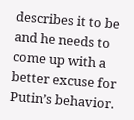describes it to be and he needs to come up with a better excuse for Putin’s behavior.